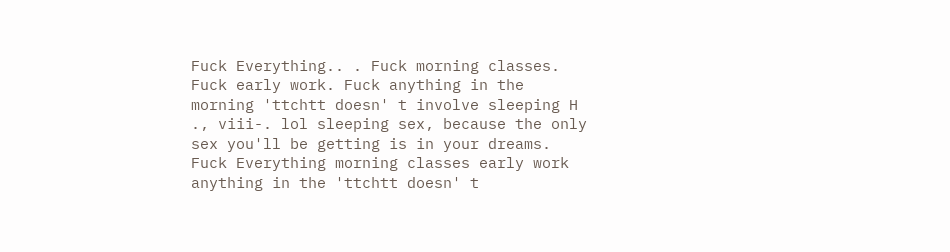Fuck Everything.. . Fuck morning classes. Fuck early work. Fuck anything in the morning 'ttchtt doesn' t involve sleeping H ., viii-. lol sleeping sex, because the only sex you'll be getting is in your dreams. Fuck Everything morning classes early work anything in the 'ttchtt doesn' t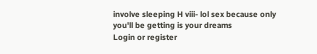involve sleeping H viii- lol sex because only you'll be getting is your dreams
Login or register